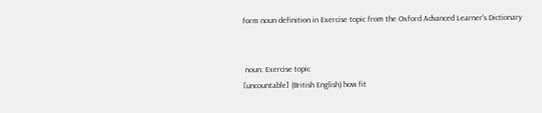form noun definition in Exercise topic from the Oxford Advanced Learner's Dictionary


 noun: Exercise topic
[uncountable] (British English) how fit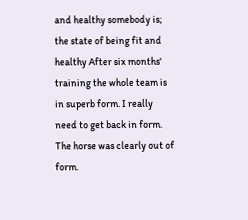and healthy somebody is; the state of being fit and healthy After six months' training the whole team is in superb form. I really need to get back in form. The horse was clearly out of form.